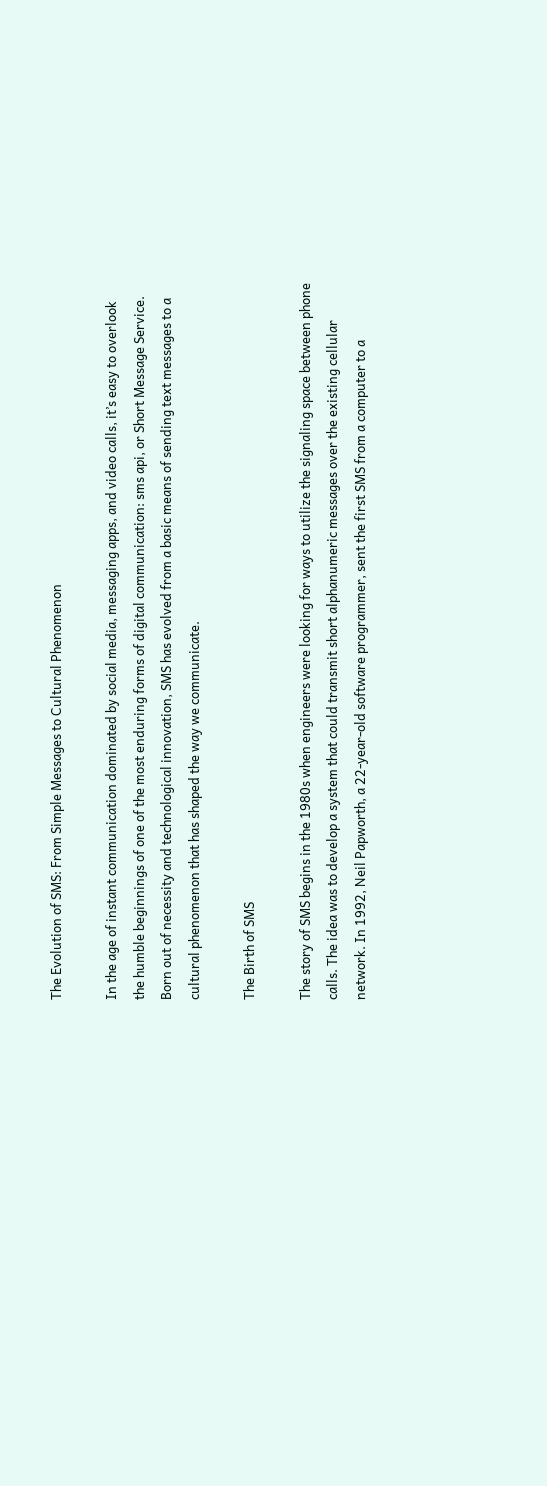The Evolution of SMS: From Simple Messages to Cultural Phenomenon

In the age of instant communication dominated by social media, messaging apps, and video calls, it’s easy to overlook the humble beginnings of one of the most enduring forms of digital communication: sms api, or Short Message Service. Born out of necessity and technological innovation, SMS has evolved from a basic means of sending text messages to a cultural phenomenon that has shaped the way we communicate.

The Birth of SMS

The story of SMS begins in the 1980s when engineers were looking for ways to utilize the signaling space between phone calls. The idea was to develop a system that could transmit short alphanumeric messages over the existing cellular network. In 1992, Neil Papworth, a 22-year-old software programmer, sent the first SMS from a computer to a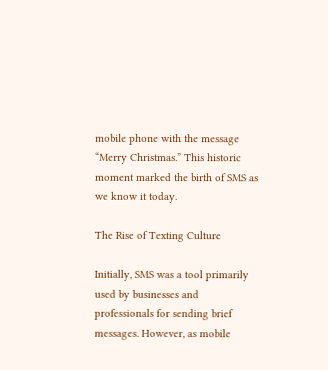mobile phone with the message “Merry Christmas.” This historic moment marked the birth of SMS as we know it today.

The Rise of Texting Culture

Initially, SMS was a tool primarily used by businesses and professionals for sending brief messages. However, as mobile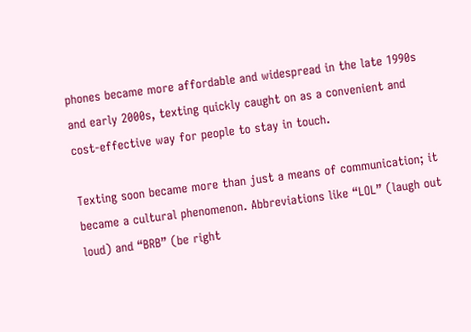phones became more affordable and widespread in the late 1990s and early 2000s, texting quickly caught on as a convenient and cost-effective way for people to stay in touch.

Texting soon became more than just a means of communication; it became a cultural phenomenon. Abbreviations like “LOL” (laugh out loud) and “BRB” (be right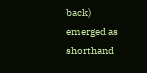back) emerged as shorthand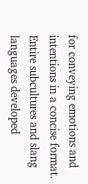for conveying emotions and intentions in a concise format. Entire subcultures and slang languages developed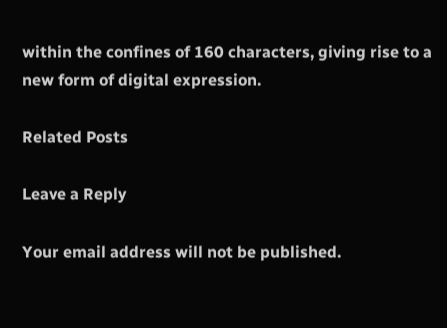within the confines of 160 characters, giving rise to a new form of digital expression.

Related Posts

Leave a Reply

Your email address will not be published.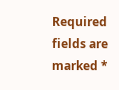Required fields are marked *